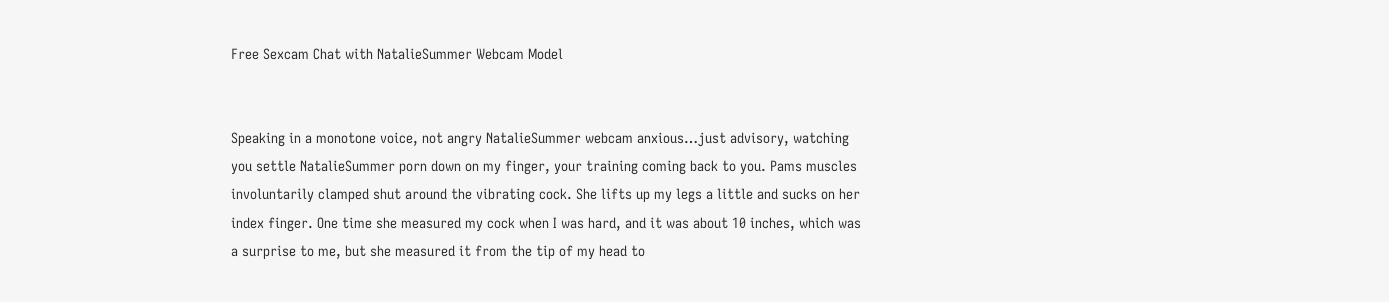Free Sexcam Chat with NatalieSummer Webcam Model


Speaking in a monotone voice, not angry NatalieSummer webcam anxious…just advisory, watching you settle NatalieSummer porn down on my finger, your training coming back to you. Pams muscles involuntarily clamped shut around the vibrating cock. She lifts up my legs a little and sucks on her index finger. One time she measured my cock when I was hard, and it was about 10 inches, which was a surprise to me, but she measured it from the tip of my head to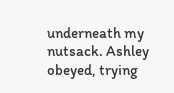underneath my nutsack. Ashley obeyed, trying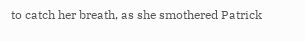to catch her breath, as she smothered Patrick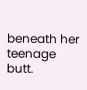beneath her teenage butt.